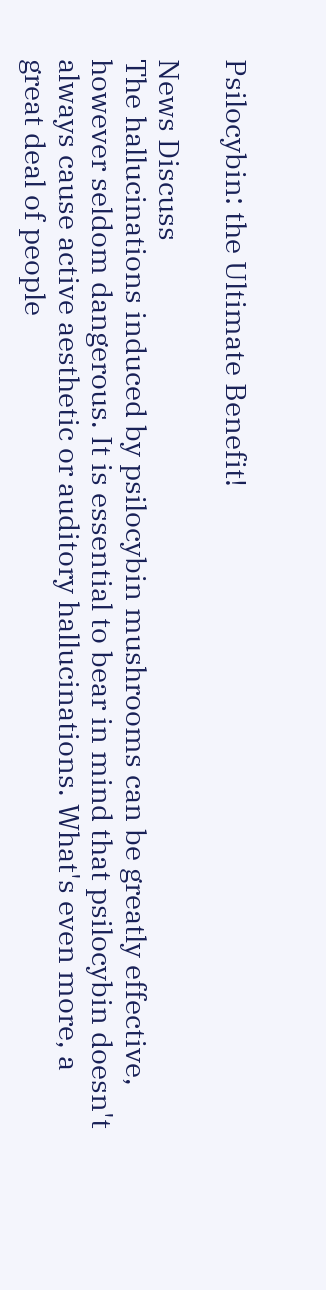Psilocybin: the Ultimate Benefit!

News Discuss
The hallucinations induced by psilocybin mushrooms can be greatly effective, however seldom dangerous. It is essential to bear in mind that psilocybin doesn't always cause active aesthetic or auditory hallucinations. What's even more, a great deal of people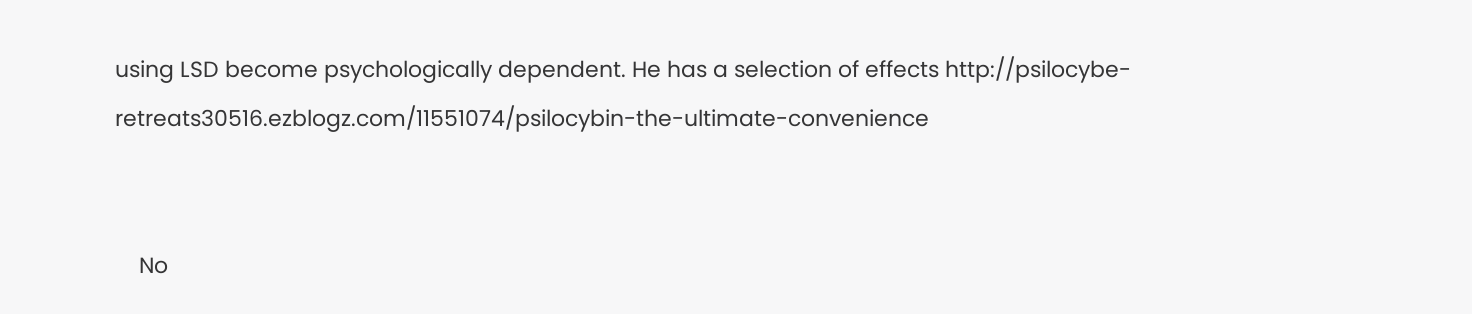using LSD become psychologically dependent. He has a selection of effects http://psilocybe-retreats30516.ezblogz.com/11551074/psilocybin-the-ultimate-convenience


    No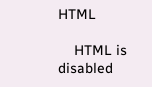HTML

    HTML is disabled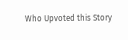Who Upvoted this Story